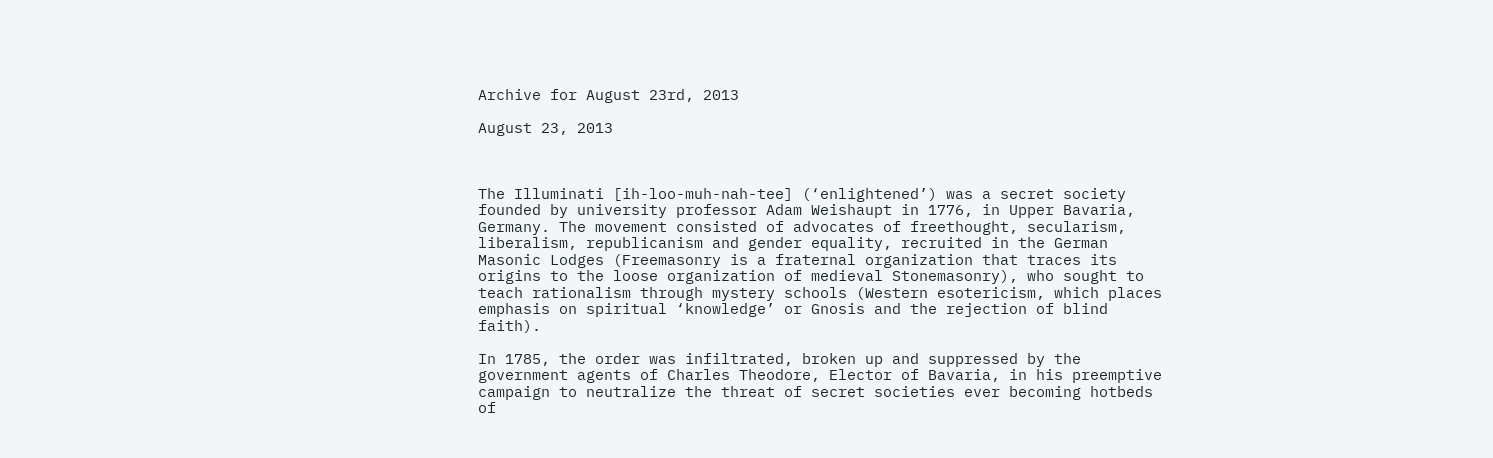Archive for August 23rd, 2013

August 23, 2013



The Illuminati [ih-loo-muh-nah-tee] (‘enlightened’) was a secret society founded by university professor Adam Weishaupt in 1776, in Upper Bavaria, Germany. The movement consisted of advocates of freethought, secularism, liberalism, republicanism and gender equality, recruited in the German Masonic Lodges (Freemasonry is a fraternal organization that traces its origins to the loose organization of medieval Stonemasonry), who sought to teach rationalism through mystery schools (Western esotericism, which places emphasis on spiritual ‘knowledge’ or Gnosis and the rejection of blind faith).

In 1785, the order was infiltrated, broken up and suppressed by the government agents of Charles Theodore, Elector of Bavaria, in his preemptive campaign to neutralize the threat of secret societies ever becoming hotbeds of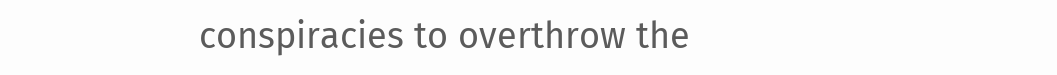conspiracies to overthrow the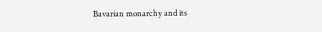Bavarian monarchy and its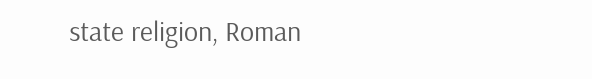state religion, Roman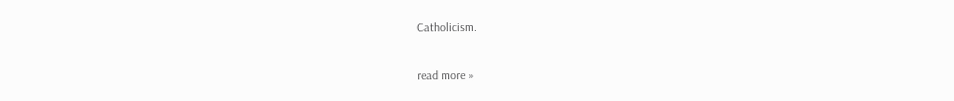Catholicism.

read more »